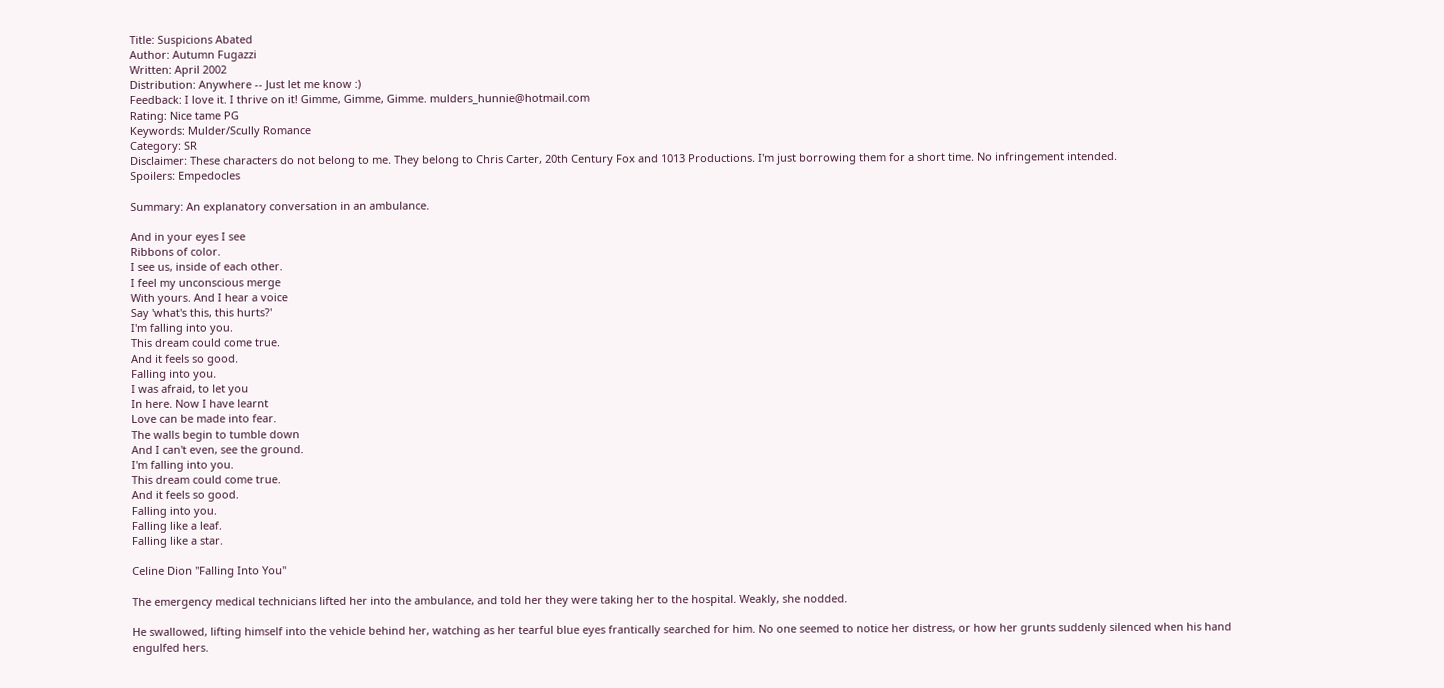Title: Suspicions Abated
Author: Autumn Fugazzi
Written: April 2002
Distribution: Anywhere -- Just let me know :)
Feedback: I love it. I thrive on it! Gimme, Gimme, Gimme. mulders_hunnie@hotmail.com
Rating: Nice tame PG
Keywords: Mulder/Scully Romance
Category: SR
Disclaimer: These characters do not belong to me. They belong to Chris Carter, 20th Century Fox and 1013 Productions. I'm just borrowing them for a short time. No infringement intended.
Spoilers: Empedocles

Summary: An explanatory conversation in an ambulance.

And in your eyes I see
Ribbons of color.
I see us, inside of each other.
I feel my unconscious merge
With yours. And I hear a voice
Say 'what's this, this hurts?'
I'm falling into you.
This dream could come true.
And it feels so good.
Falling into you.
I was afraid, to let you
In here. Now I have learnt
Love can be made into fear.
The walls begin to tumble down
And I can't even, see the ground.
I'm falling into you.
This dream could come true.
And it feels so good.
Falling into you.
Falling like a leaf.
Falling like a star.

Celine Dion "Falling Into You"

The emergency medical technicians lifted her into the ambulance, and told her they were taking her to the hospital. Weakly, she nodded.

He swallowed, lifting himself into the vehicle behind her, watching as her tearful blue eyes frantically searched for him. No one seemed to notice her distress, or how her grunts suddenly silenced when his hand engulfed hers.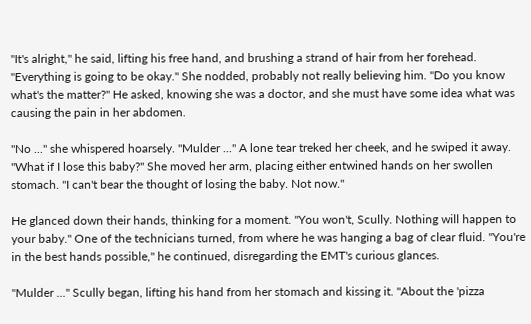"It's alright," he said, lifting his free hand, and brushing a strand of hair from her forehead. "Everything is going to be okay." She nodded, probably not really believing him. "Do you know what's the matter?" He asked, knowing she was a doctor, and she must have some idea what was causing the pain in her abdomen.

"No ..." she whispered hoarsely. "Mulder ..." A lone tear treked her cheek, and he swiped it away. "What if I lose this baby?" She moved her arm, placing either entwined hands on her swollen stomach. "I can't bear the thought of losing the baby. Not now."

He glanced down their hands, thinking for a moment. "You won't, Scully. Nothing will happen to your baby." One of the technicians turned, from where he was hanging a bag of clear fluid. "You're in the best hands possible," he continued, disregarding the EMT's curious glances.

"Mulder ..." Scully began, lifting his hand from her stomach and kissing it. "About the 'pizza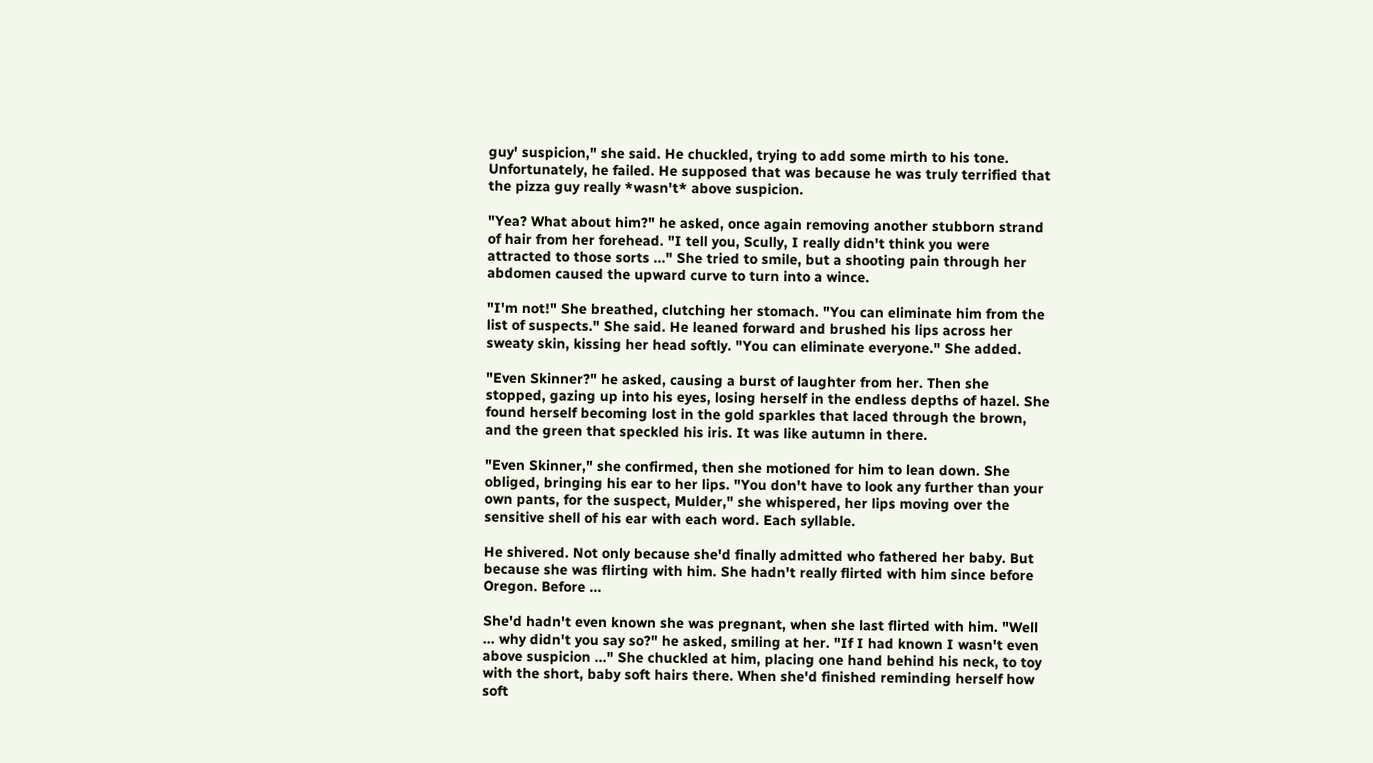guy' suspicion," she said. He chuckled, trying to add some mirth to his tone. Unfortunately, he failed. He supposed that was because he was truly terrified that the pizza guy really *wasn't* above suspicion.

"Yea? What about him?" he asked, once again removing another stubborn strand of hair from her forehead. "I tell you, Scully, I really didn't think you were attracted to those sorts ..." She tried to smile, but a shooting pain through her abdomen caused the upward curve to turn into a wince.

"I'm not!" She breathed, clutching her stomach. "You can eliminate him from the list of suspects." She said. He leaned forward and brushed his lips across her sweaty skin, kissing her head softly. "You can eliminate everyone." She added.

"Even Skinner?" he asked, causing a burst of laughter from her. Then she stopped, gazing up into his eyes, losing herself in the endless depths of hazel. She found herself becoming lost in the gold sparkles that laced through the brown, and the green that speckled his iris. It was like autumn in there.

"Even Skinner," she confirmed, then she motioned for him to lean down. She obliged, bringing his ear to her lips. "You don't have to look any further than your own pants, for the suspect, Mulder," she whispered, her lips moving over the sensitive shell of his ear with each word. Each syllable.

He shivered. Not only because she'd finally admitted who fathered her baby. But because she was flirting with him. She hadn't really flirted with him since before Oregon. Before ...

She'd hadn't even known she was pregnant, when she last flirted with him. "Well ... why didn't you say so?" he asked, smiling at her. "If I had known I wasn't even above suspicion ..." She chuckled at him, placing one hand behind his neck, to toy with the short, baby soft hairs there. When she'd finished reminding herself how soft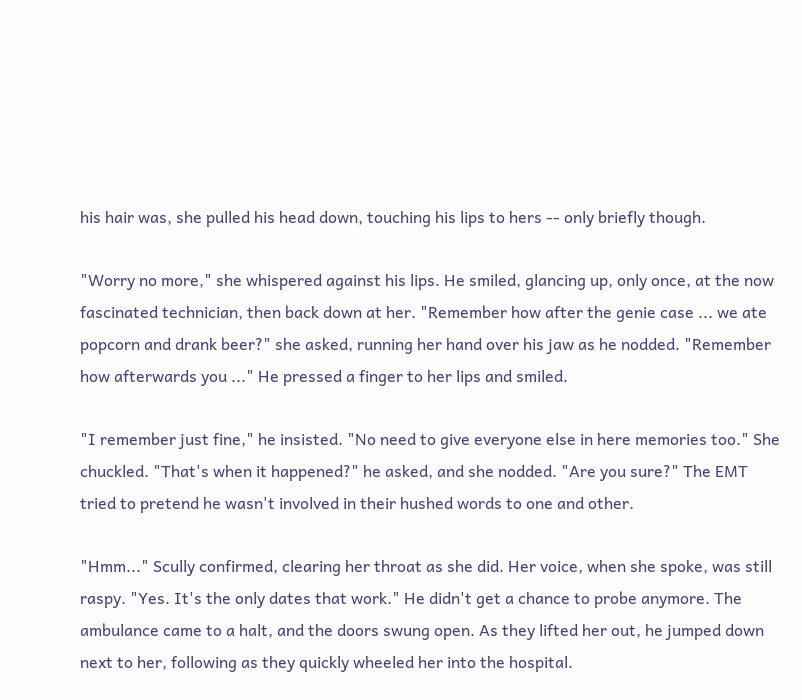his hair was, she pulled his head down, touching his lips to hers -- only briefly though.

"Worry no more," she whispered against his lips. He smiled, glancing up, only once, at the now fascinated technician, then back down at her. "Remember how after the genie case ... we ate popcorn and drank beer?" she asked, running her hand over his jaw as he nodded. "Remember how afterwards you ..." He pressed a finger to her lips and smiled.

"I remember just fine," he insisted. "No need to give everyone else in here memories too." She chuckled. "That's when it happened?" he asked, and she nodded. "Are you sure?" The EMT tried to pretend he wasn't involved in their hushed words to one and other.

"Hmm..." Scully confirmed, clearing her throat as she did. Her voice, when she spoke, was still raspy. "Yes. It's the only dates that work." He didn't get a chance to probe anymore. The ambulance came to a halt, and the doors swung open. As they lifted her out, he jumped down next to her, following as they quickly wheeled her into the hospital.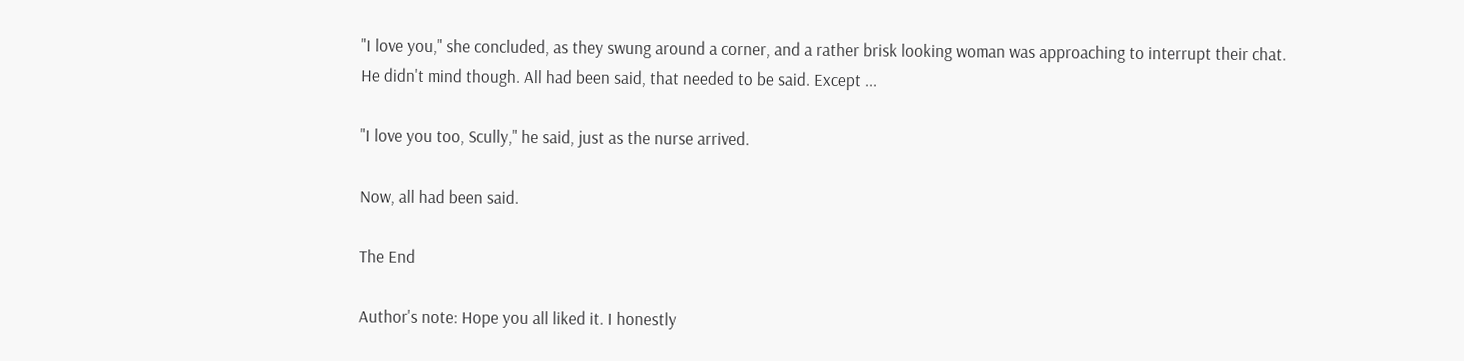"I love you," she concluded, as they swung around a corner, and a rather brisk looking woman was approaching to interrupt their chat. He didn't mind though. All had been said, that needed to be said. Except ...

"I love you too, Scully," he said, just as the nurse arrived.

Now, all had been said.

The End

Author's note: Hope you all liked it. I honestly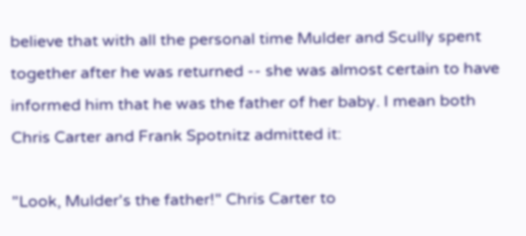believe that with all the personal time Mulder and Scully spent together after he was returned -- she was almost certain to have informed him that he was the father of her baby. I mean both Chris Carter and Frank Spotnitz admitted it:

"Look, Mulder's the father!" Chris Carter to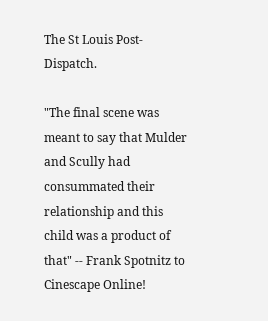The St Louis Post-Dispatch.

"The final scene was meant to say that Mulder and Scully had consummated their relationship and this child was a product of that" -- Frank Spotnitz to Cinescape Online!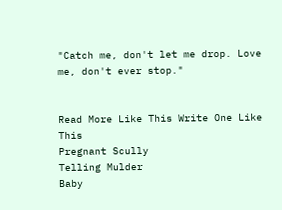"Catch me, don't let me drop. Love me, don't ever stop."


Read More Like This Write One Like This
Pregnant Scully
Telling Mulder
Baby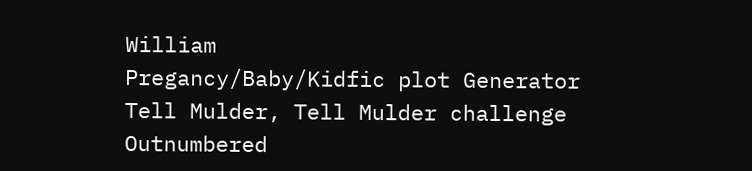William
Pregancy/Baby/Kidfic plot Generator
Tell Mulder, Tell Mulder challenge
Outnumbered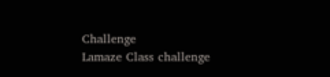Challenge
Lamaze Class challenge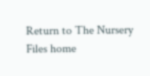Return to The Nursery Files home